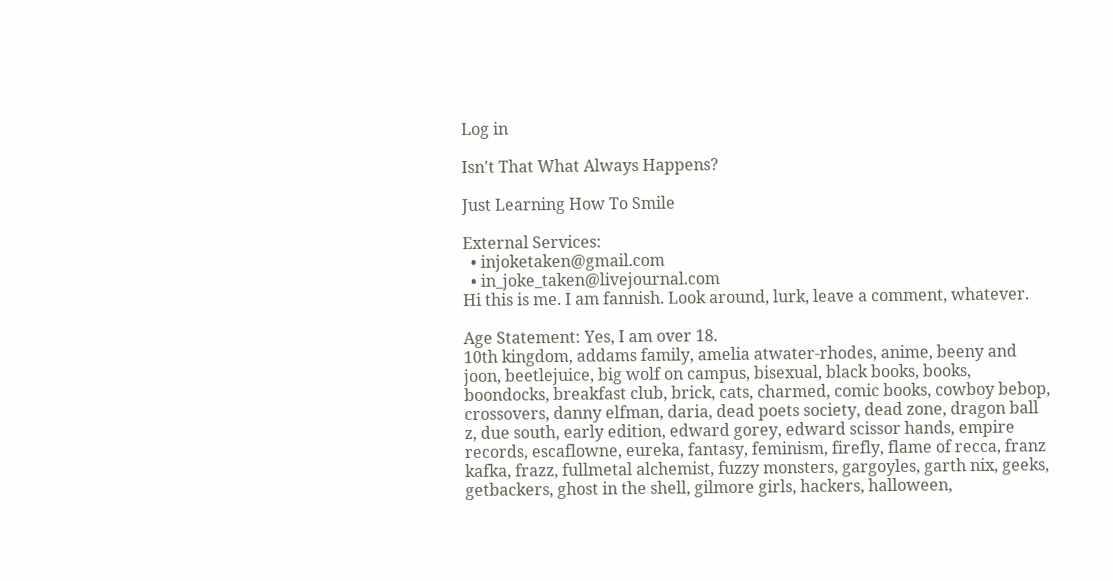Log in

Isn't That What Always Happens?

Just Learning How To Smile

External Services:
  • injoketaken@gmail.com
  • in_joke_taken@livejournal.com
Hi this is me. I am fannish. Look around, lurk, leave a comment, whatever.

Age Statement: Yes, I am over 18.
10th kingdom, addams family, amelia atwater-rhodes, anime, beeny and joon, beetlejuice, big wolf on campus, bisexual, black books, books, boondocks, breakfast club, brick, cats, charmed, comic books, cowboy bebop, crossovers, danny elfman, daria, dead poets society, dead zone, dragon ball z, due south, early edition, edward gorey, edward scissor hands, empire records, escaflowne, eureka, fantasy, feminism, firefly, flame of recca, franz kafka, frazz, fullmetal alchemist, fuzzy monsters, gargoyles, garth nix, geeks, getbackers, ghost in the shell, gilmore girls, hackers, halloween,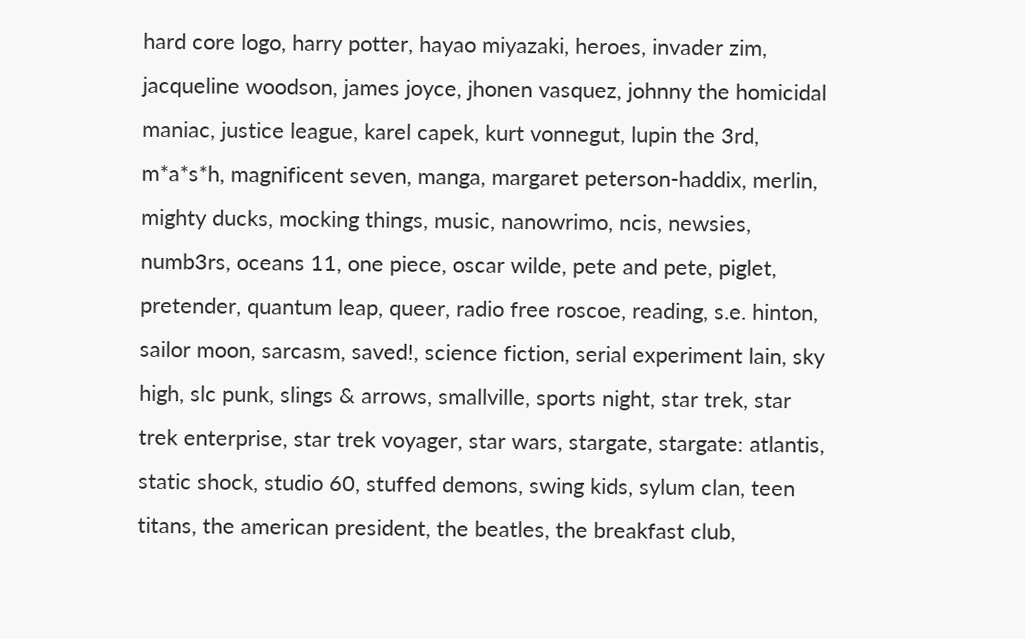hard core logo, harry potter, hayao miyazaki, heroes, invader zim, jacqueline woodson, james joyce, jhonen vasquez, johnny the homicidal maniac, justice league, karel capek, kurt vonnegut, lupin the 3rd, m*a*s*h, magnificent seven, manga, margaret peterson-haddix, merlin, mighty ducks, mocking things, music, nanowrimo, ncis, newsies, numb3rs, oceans 11, one piece, oscar wilde, pete and pete, piglet, pretender, quantum leap, queer, radio free roscoe, reading, s.e. hinton, sailor moon, sarcasm, saved!, science fiction, serial experiment lain, sky high, slc punk, slings & arrows, smallville, sports night, star trek, star trek enterprise, star trek voyager, star wars, stargate, stargate: atlantis, static shock, studio 60, stuffed demons, swing kids, sylum clan, teen titans, the american president, the beatles, the breakfast club,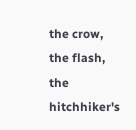the crow, the flash, the hitchhiker's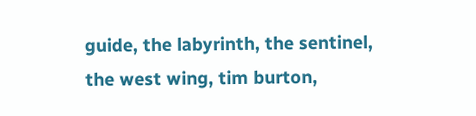guide, the labyrinth, the sentinel, the west wing, tim burton,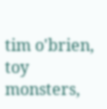tim o'brien, toy monsters,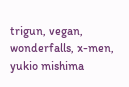trigun, vegan, wonderfalls, x-men, yukio mishima